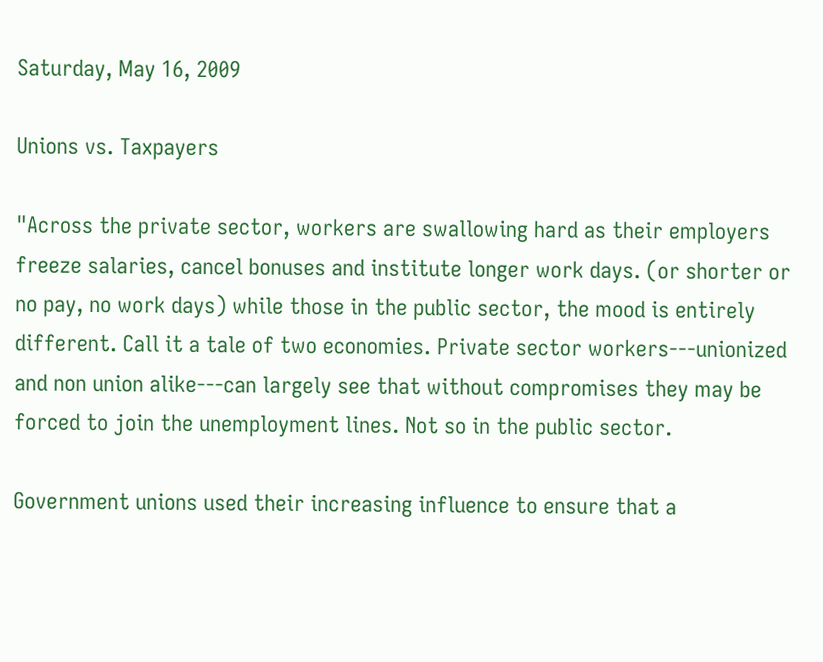Saturday, May 16, 2009

Unions vs. Taxpayers

"Across the private sector, workers are swallowing hard as their employers freeze salaries, cancel bonuses and institute longer work days. (or shorter or no pay, no work days) while those in the public sector, the mood is entirely different. Call it a tale of two economies. Private sector workers---unionized and non union alike---can largely see that without compromises they may be forced to join the unemployment lines. Not so in the public sector.

Government unions used their increasing influence to ensure that a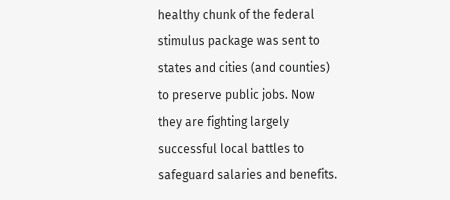healthy chunk of the federal stimulus package was sent to states and cities (and counties) to preserve public jobs. Now they are fighting largely successful local battles to safeguard salaries and benefits.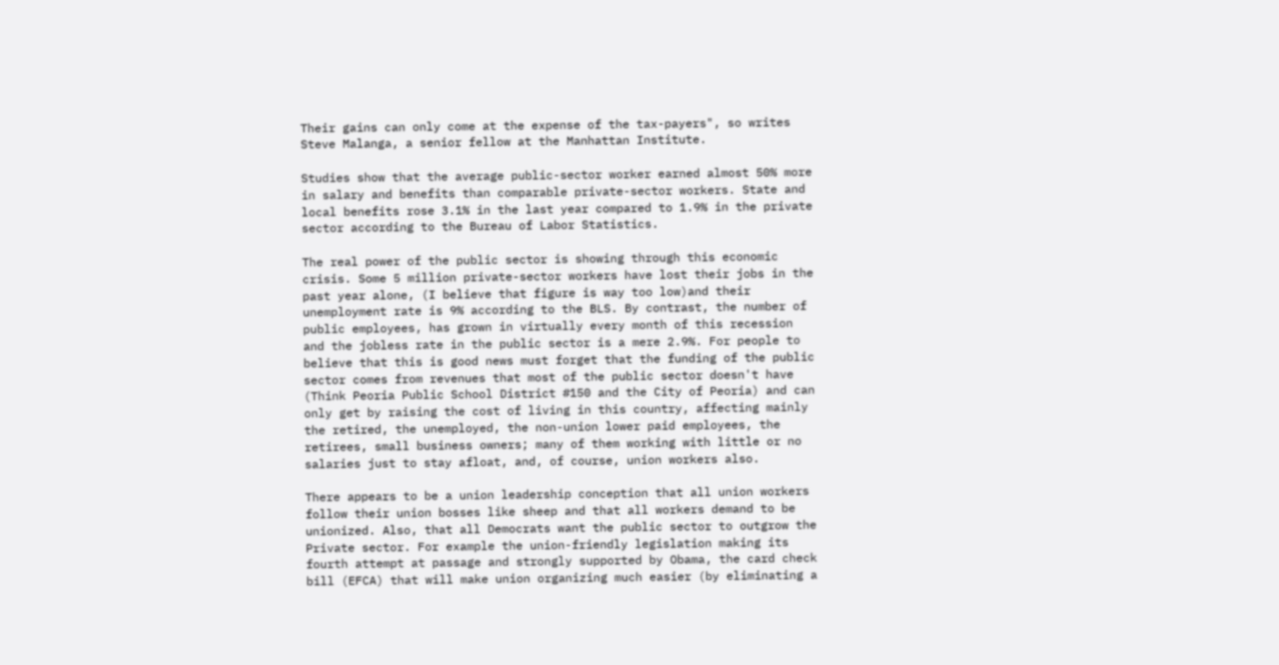Their gains can only come at the expense of the tax-payers", so writes Steve Malanga, a senior fellow at the Manhattan Institute.

Studies show that the average public-sector worker earned almost 50% more in salary and benefits than comparable private-sector workers. State and local benefits rose 3.1% in the last year compared to 1.9% in the private sector according to the Bureau of Labor Statistics.

The real power of the public sector is showing through this economic crisis. Some 5 million private-sector workers have lost their jobs in the past year alone, (I believe that figure is way too low)and their unemployment rate is 9% according to the BLS. By contrast, the number of public employees, has grown in virtually every month of this recession and the jobless rate in the public sector is a mere 2.9%. For people to believe that this is good news must forget that the funding of the public sector comes from revenues that most of the public sector doesn't have (Think Peoria Public School District #150 and the City of Peoria) and can only get by raising the cost of living in this country, affecting mainly the retired, the unemployed, the non-union lower paid employees, the retirees, small business owners; many of them working with little or no salaries just to stay afloat, and, of course, union workers also.

There appears to be a union leadership conception that all union workers follow their union bosses like sheep and that all workers demand to be unionized. Also, that all Democrats want the public sector to outgrow the Private sector. For example the union-friendly legislation making its fourth attempt at passage and strongly supported by Obama, the card check bill (EFCA) that will make union organizing much easier (by eliminating a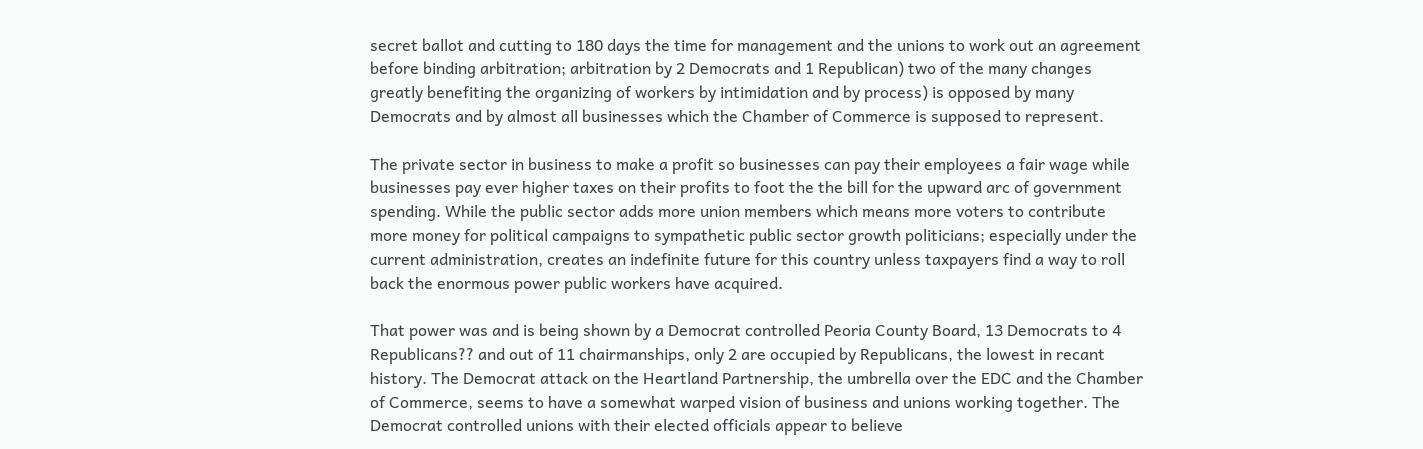secret ballot and cutting to 180 days the time for management and the unions to work out an agreement before binding arbitration; arbitration by 2 Democrats and 1 Republican) two of the many changes greatly benefiting the organizing of workers by intimidation and by process) is opposed by many Democrats and by almost all businesses which the Chamber of Commerce is supposed to represent.

The private sector in business to make a profit so businesses can pay their employees a fair wage while businesses pay ever higher taxes on their profits to foot the the bill for the upward arc of government spending. While the public sector adds more union members which means more voters to contribute more money for political campaigns to sympathetic public sector growth politicians; especially under the current administration, creates an indefinite future for this country unless taxpayers find a way to roll back the enormous power public workers have acquired.

That power was and is being shown by a Democrat controlled Peoria County Board, 13 Democrats to 4 Republicans?? and out of 11 chairmanships, only 2 are occupied by Republicans, the lowest in recant history. The Democrat attack on the Heartland Partnership, the umbrella over the EDC and the Chamber of Commerce, seems to have a somewhat warped vision of business and unions working together. The Democrat controlled unions with their elected officials appear to believe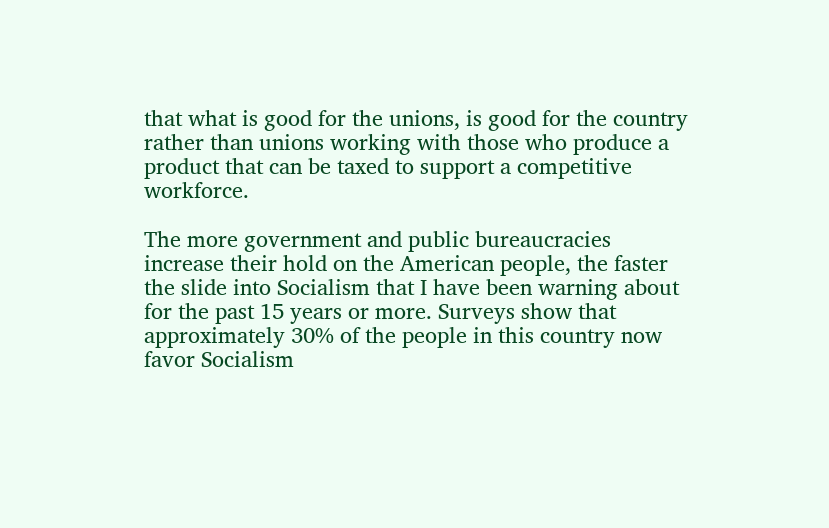that what is good for the unions, is good for the country rather than unions working with those who produce a product that can be taxed to support a competitive workforce.

The more government and public bureaucracies increase their hold on the American people, the faster the slide into Socialism that I have been warning about for the past 15 years or more. Surveys show that approximately 30% of the people in this country now favor Socialism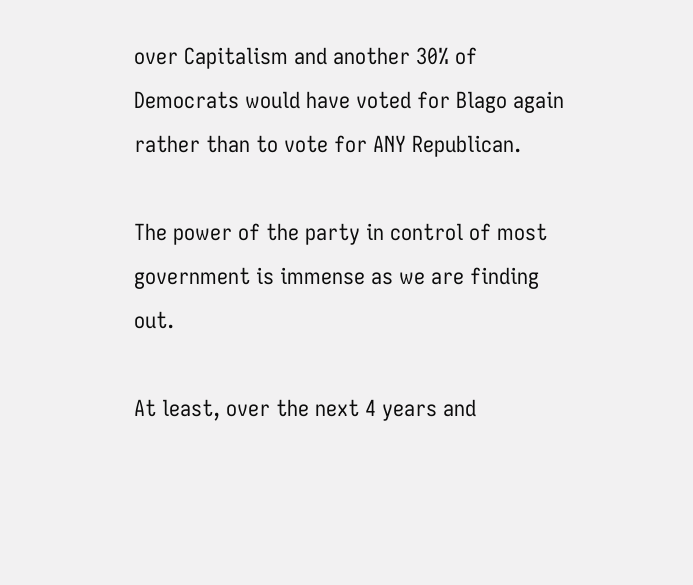over Capitalism and another 30% of Democrats would have voted for Blago again rather than to vote for ANY Republican.

The power of the party in control of most government is immense as we are finding out.

At least, over the next 4 years and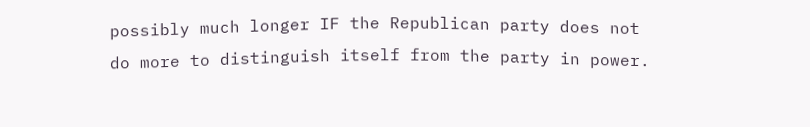possibly much longer IF the Republican party does not do more to distinguish itself from the party in power.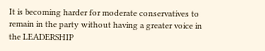It is becoming harder for moderate conservatives to remain in the party without having a greater voice in the LEADERSHIP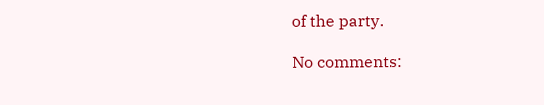of the party.

No comments: